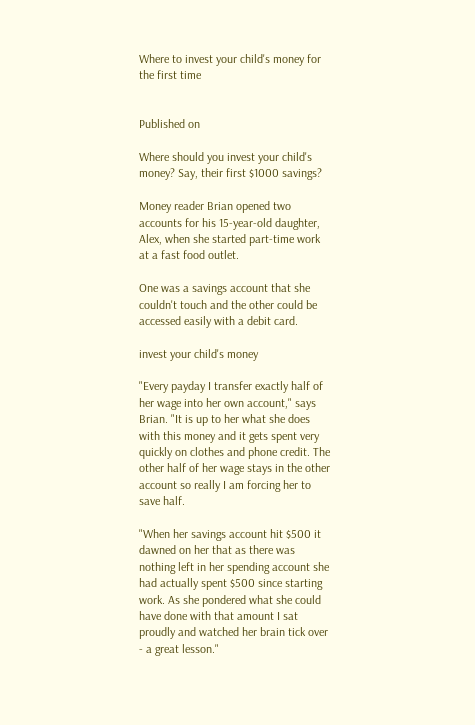Where to invest your child's money for the first time


Published on

Where should you invest your child's money? Say, their first $1000 savings?

Money reader Brian opened two accounts for his 15-year-old daughter, Alex, when she started part-time work at a fast food outlet.

One was a savings account that she couldn't touch and the other could be accessed easily with a debit card.

invest your child's money

"Every payday I transfer exactly half of her wage into her own account," says Brian. "It is up to her what she does with this money and it gets spent very quickly on clothes and phone credit. The other half of her wage stays in the other account so really I am forcing her to save half.

"When her savings account hit $500 it dawned on her that as there was nothing left in her spending account she had actually spent $500 since starting work. As she pondered what she could have done with that amount I sat proudly and watched her brain tick over - a great lesson."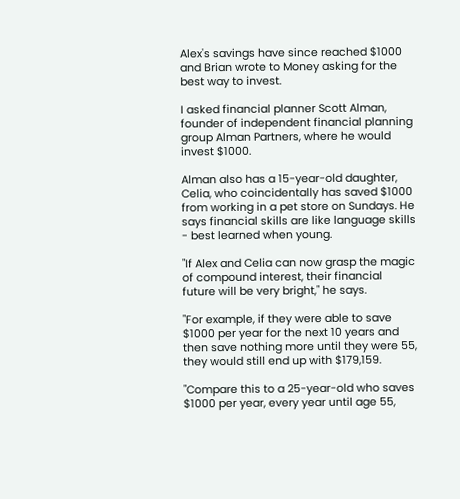Alex's savings have since reached $1000 and Brian wrote to Money asking for the best way to invest.

I asked financial planner Scott Alman, founder of independent financial planning group Alman Partners, where he would invest $1000.

Alman also has a 15-year-old daughter, Celia, who coincidentally has saved $1000 from working in a pet store on Sundays. He says financial skills are like language skills - best learned when young.

"If Alex and Celia can now grasp the magic of compound interest, their financial future will be very bright," he says.

"For example, if they were able to save $1000 per year for the next 10 years and then save nothing more until they were 55, they would still end up with $179,159.

"Compare this to a 25-year-old who saves $1000 per year, every year until age 55,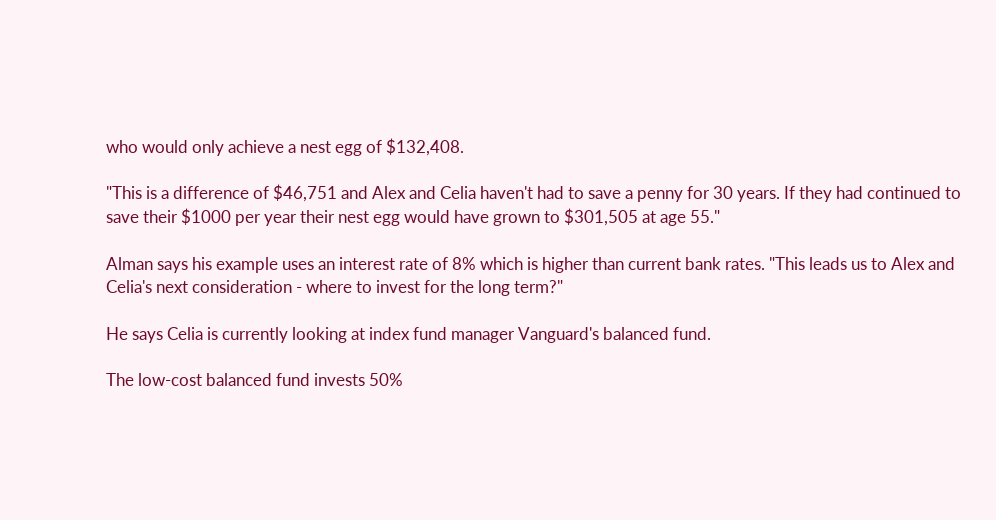who would only achieve a nest egg of $132,408.

"This is a difference of $46,751 and Alex and Celia haven't had to save a penny for 30 years. If they had continued to save their $1000 per year their nest egg would have grown to $301,505 at age 55."

Alman says his example uses an interest rate of 8% which is higher than current bank rates. "This leads us to Alex and Celia's next consideration - where to invest for the long term?"

He says Celia is currently looking at index fund manager Vanguard's balanced fund.

The low-cost balanced fund invests 50%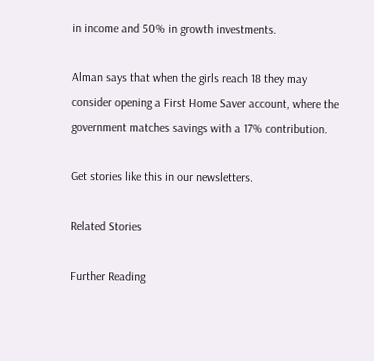in income and 50% in growth investments.

Alman says that when the girls reach 18 they may consider opening a First Home Saver account, where the government matches savings with a 17% contribution.

Get stories like this in our newsletters.

Related Stories

Further Reading